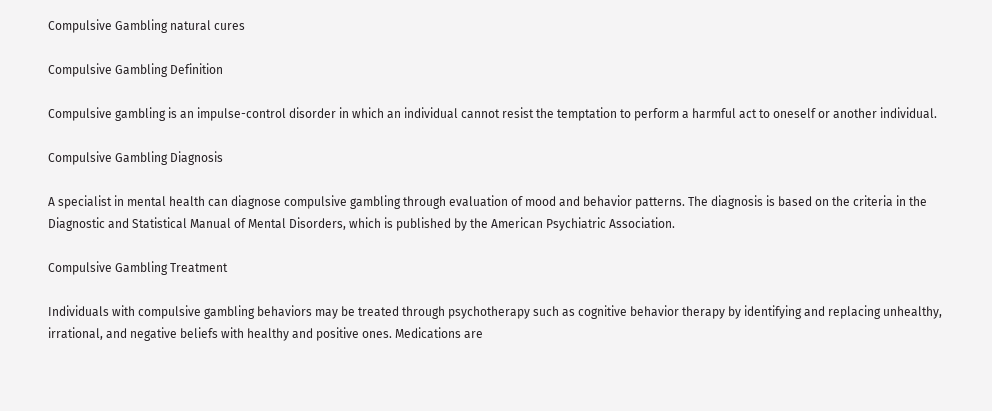Compulsive Gambling natural cures

Compulsive Gambling Definition

Compulsive gambling is an impulse-control disorder in which an individual cannot resist the temptation to perform a harmful act to oneself or another individual.

Compulsive Gambling Diagnosis

A specialist in mental health can diagnose compulsive gambling through evaluation of mood and behavior patterns. The diagnosis is based on the criteria in the Diagnostic and Statistical Manual of Mental Disorders, which is published by the American Psychiatric Association.

Compulsive Gambling Treatment

Individuals with compulsive gambling behaviors may be treated through psychotherapy such as cognitive behavior therapy by identifying and replacing unhealthy, irrational, and negative beliefs with healthy and positive ones. Medications are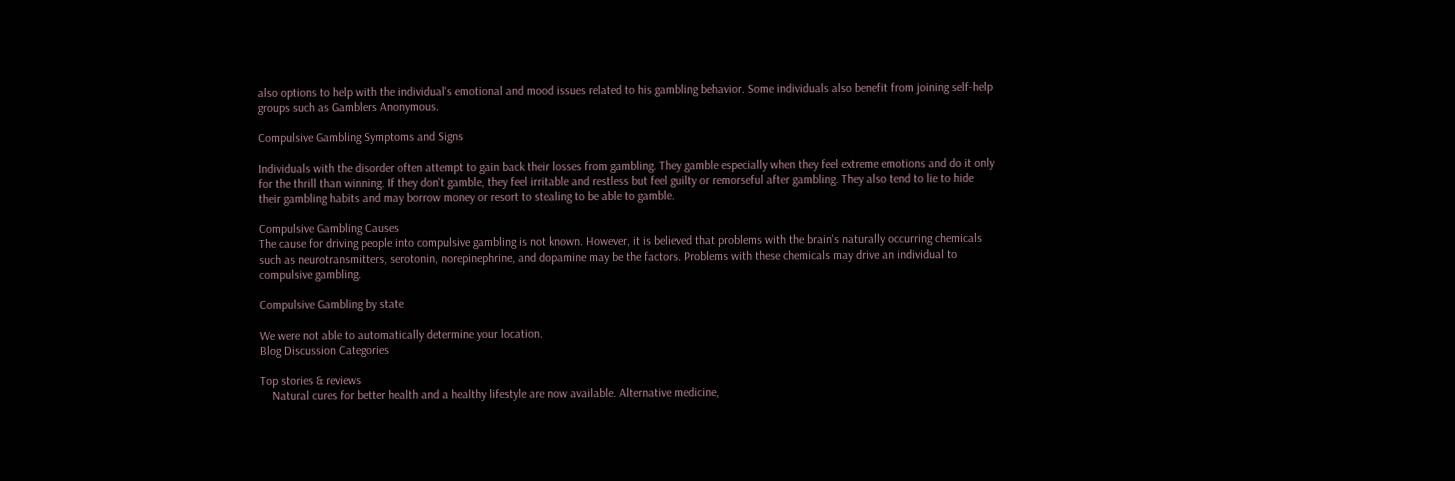also options to help with the individual's emotional and mood issues related to his gambling behavior. Some individuals also benefit from joining self-help groups such as Gamblers Anonymous.

Compulsive Gambling Symptoms and Signs

Individuals with the disorder often attempt to gain back their losses from gambling. They gamble especially when they feel extreme emotions and do it only for the thrill than winning. If they don't gamble, they feel irritable and restless but feel guilty or remorseful after gambling. They also tend to lie to hide their gambling habits and may borrow money or resort to stealing to be able to gamble.

Compulsive Gambling Causes
The cause for driving people into compulsive gambling is not known. However, it is believed that problems with the brain's naturally occurring chemicals such as neurotransmitters, serotonin, norepinephrine, and dopamine may be the factors. Problems with these chemicals may drive an individual to compulsive gambling.

Compulsive Gambling by state

We were not able to automatically determine your location.
Blog Discussion Categories

Top stories & reviews
    Natural cures for better health and a healthy lifestyle are now available. Alternative medicine,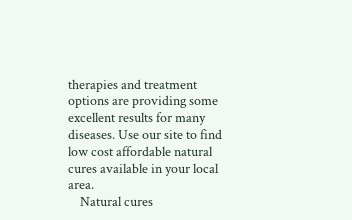therapies and treatment options are providing some excellent results for many diseases. Use our site to find low cost affordable natural cures available in your local area.
    Natural cures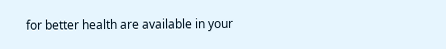for better health are available in your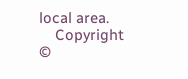local area.
    Copyright ©